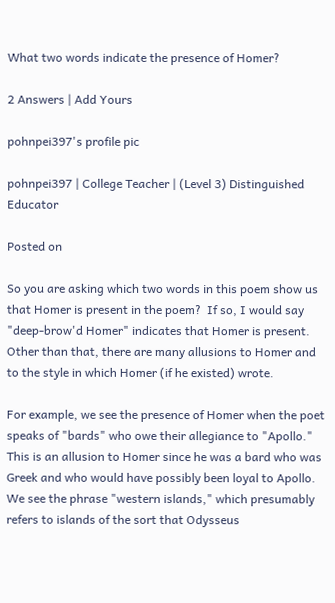What two words indicate the presence of Homer?

2 Answers | Add Yours

pohnpei397's profile pic

pohnpei397 | College Teacher | (Level 3) Distinguished Educator

Posted on

So you are asking which two words in this poem show us that Homer is present in the poem?  If so, I would say "deep-brow'd Homer" indicates that Homer is present.  Other than that, there are many allusions to Homer and to the style in which Homer (if he existed) wrote.

For example, we see the presence of Homer when the poet speaks of "bards" who owe their allegiance to "Apollo." This is an allusion to Homer since he was a bard who was Greek and who would have possibly been loyal to Apollo.  We see the phrase "western islands," which presumably refers to islands of the sort that Odysseus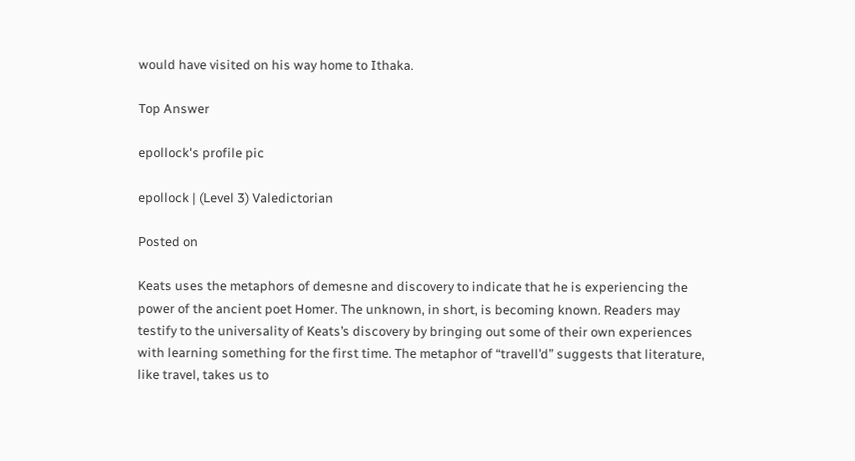would have visited on his way home to Ithaka.

Top Answer

epollock's profile pic

epollock | (Level 3) Valedictorian

Posted on

Keats uses the metaphors of demesne and discovery to indicate that he is experiencing the power of the ancient poet Homer. The unknown, in short, is becoming known. Readers may testify to the universality of Keats’s discovery by bringing out some of their own experiences with learning something for the first time. The metaphor of “travell’d” suggests that literature, like travel, takes us to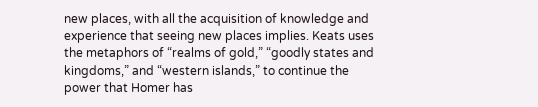new places, with all the acquisition of knowledge and experience that seeing new places implies. Keats uses the metaphors of “realms of gold,” “goodly states and kingdoms,” and “western islands,” to continue the power that Homer has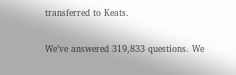transferred to Keats.

We’ve answered 319,833 questions. We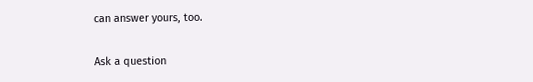can answer yours, too.

Ask a question